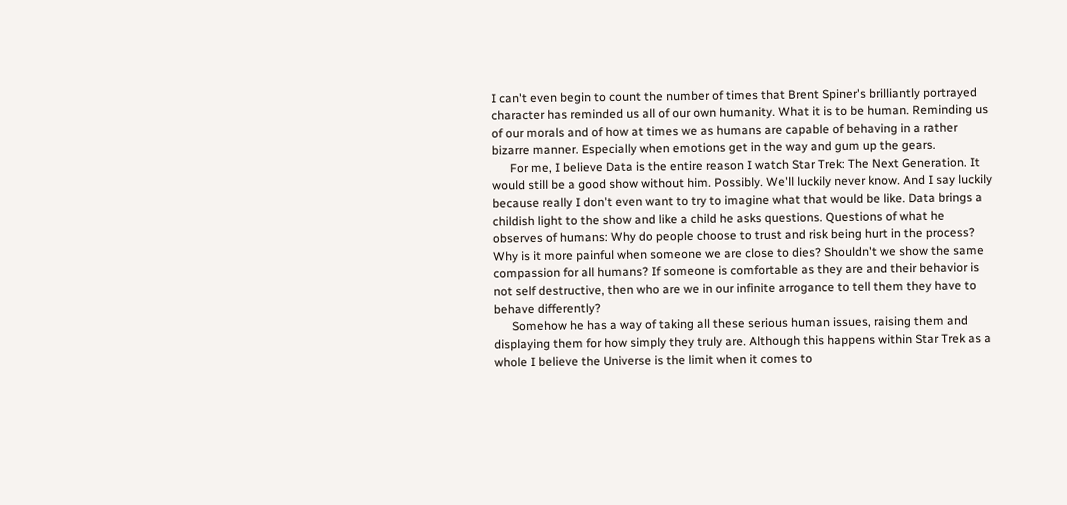I can't even begin to count the number of times that Brent Spiner's brilliantly portrayed character has reminded us all of our own humanity. What it is to be human. Reminding us of our morals and of how at times we as humans are capable of behaving in a rather bizarre manner. Especially when emotions get in the way and gum up the gears.
      For me, I believe Data is the entire reason I watch Star Trek: The Next Generation. It would still be a good show without him. Possibly. We'll luckily never know. And I say luckily because really I don't even want to try to imagine what that would be like. Data brings a childish light to the show and like a child he asks questions. Questions of what he observes of humans: Why do people choose to trust and risk being hurt in the process? Why is it more painful when someone we are close to dies? Shouldn't we show the same compassion for all humans? If someone is comfortable as they are and their behavior is not self destructive, then who are we in our infinite arrogance to tell them they have to behave differently?
      Somehow he has a way of taking all these serious human issues, raising them and displaying them for how simply they truly are. Although this happens within Star Trek as a whole I believe the Universe is the limit when it comes to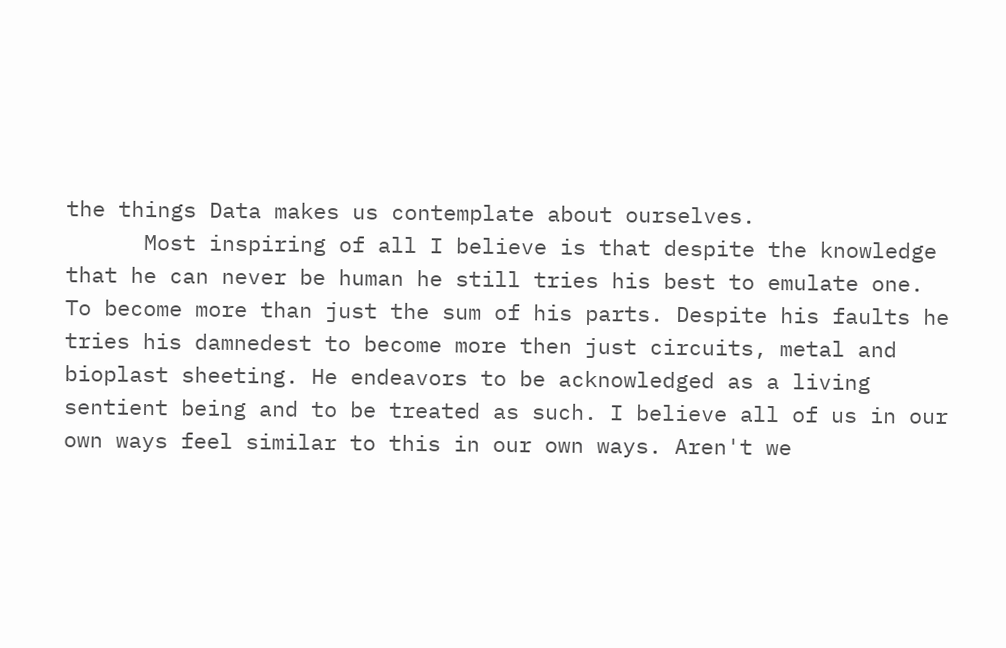the things Data makes us contemplate about ourselves.
      Most inspiring of all I believe is that despite the knowledge that he can never be human he still tries his best to emulate one. To become more than just the sum of his parts. Despite his faults he tries his damnedest to become more then just circuits, metal and bioplast sheeting. He endeavors to be acknowledged as a living sentient being and to be treated as such. I believe all of us in our own ways feel similar to this in our own ways. Aren't we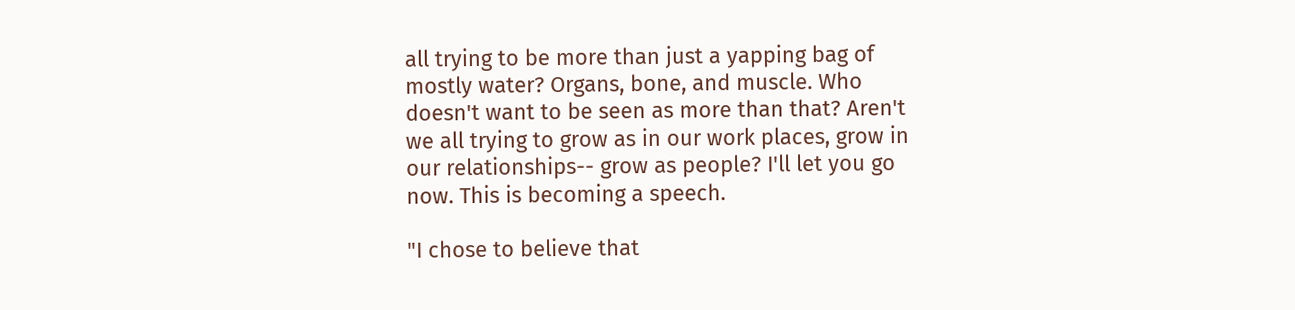all trying to be more than just a yapping bag of mostly water? Organs, bone, and muscle. Who doesn't want to be seen as more than that? Aren't we all trying to grow as in our work places, grow in our relationships-- grow as people? I'll let you go now. This is becoming a speech.

"I chose to believe that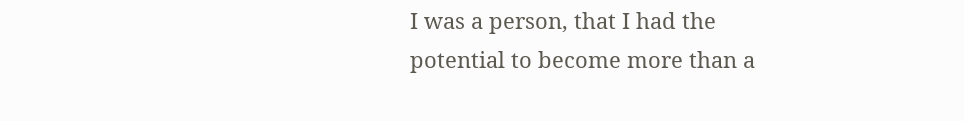I was a person, that I had the potential to become more than a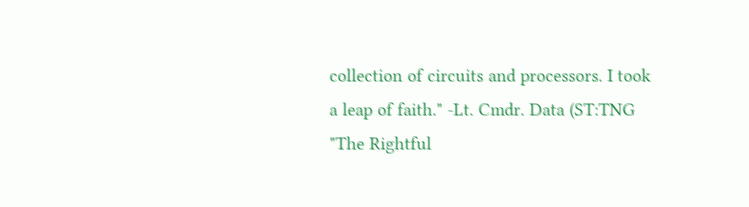collection of circuits and processors. I took a leap of faith." -Lt. Cmdr. Data (ST:TNG "The Rightful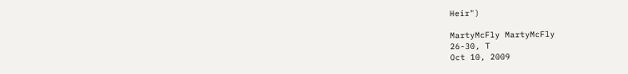Heir")

MartyMcFly MartyMcFly
26-30, T
Oct 10, 2009